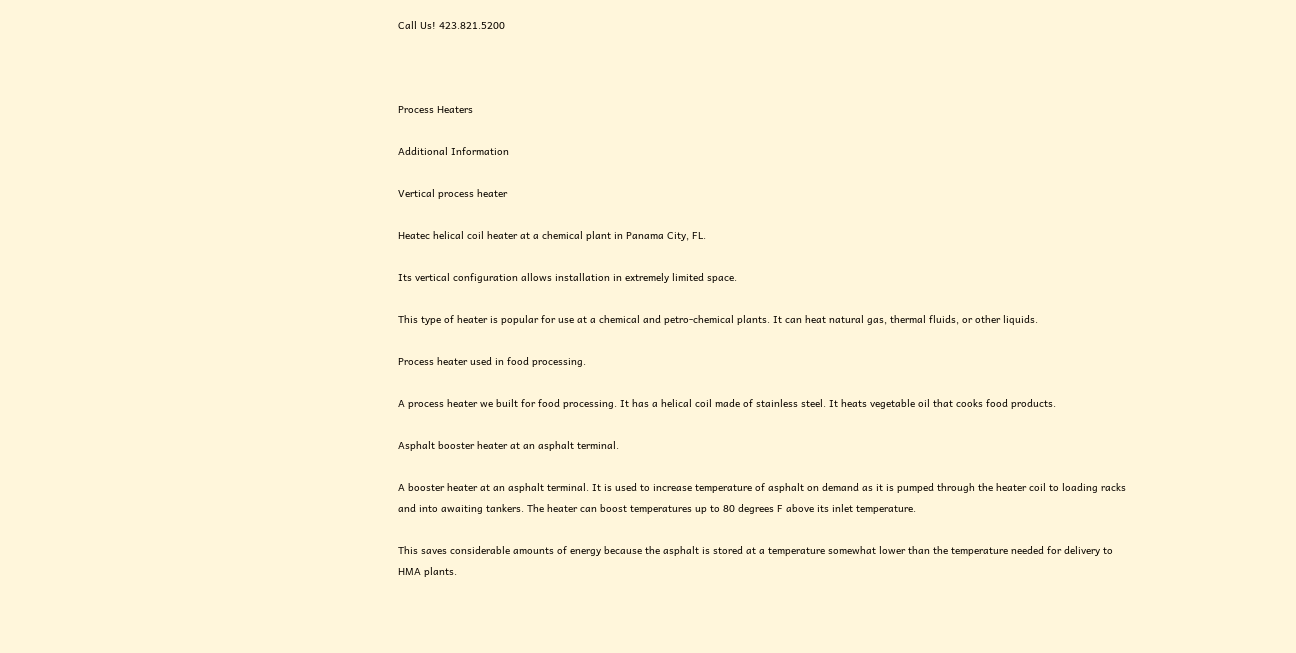Call Us! 423.821.5200



Process Heaters

Additional Information

Vertical process heater

Heatec helical coil heater at a chemical plant in Panama City, FL.

Its vertical configuration allows installation in extremely limited space.

This type of heater is popular for use at a chemical and petro-chemical plants. It can heat natural gas, thermal fluids, or other liquids.

Process heater used in food processing.

A process heater we built for food processing. It has a helical coil made of stainless steel. It heats vegetable oil that cooks food products.

Asphalt booster heater at an asphalt terminal.

A booster heater at an asphalt terminal. It is used to increase temperature of asphalt on demand as it is pumped through the heater coil to loading racks and into awaiting tankers. The heater can boost temperatures up to 80 degrees F above its inlet temperature.

This saves considerable amounts of energy because the asphalt is stored at a temperature somewhat lower than the temperature needed for delivery to HMA plants.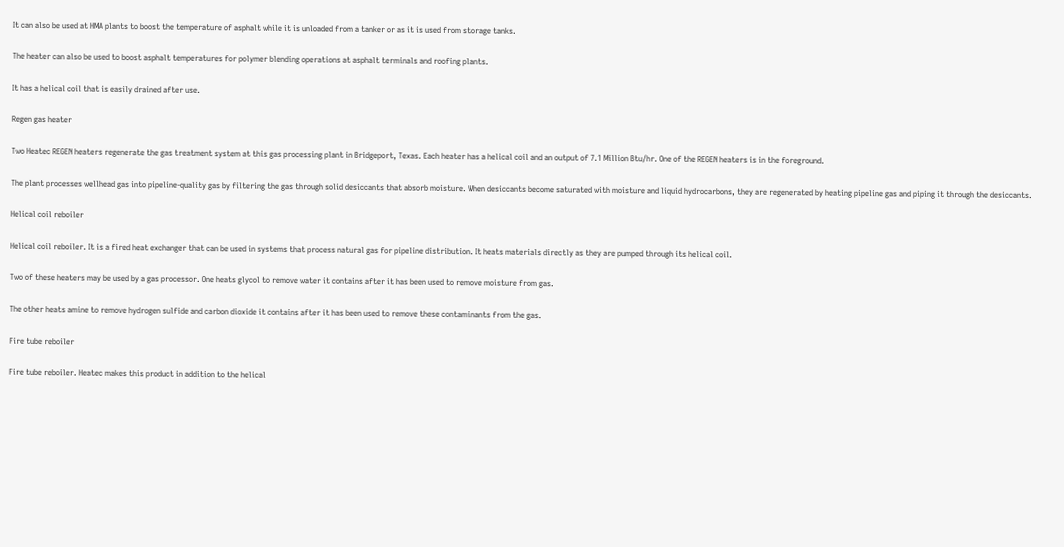It can also be used at HMA plants to boost the temperature of asphalt while it is unloaded from a tanker or as it is used from storage tanks.

The heater can also be used to boost asphalt temperatures for polymer blending operations at asphalt terminals and roofing plants.

It has a helical coil that is easily drained after use.

Regen gas heater

Two Heatec REGEN heaters regenerate the gas treatment system at this gas processing plant in Bridgeport, Texas. Each heater has a helical coil and an output of 7.1 Million Btu/hr. One of the REGEN heaters is in the foreground.

The plant processes wellhead gas into pipeline-quality gas by filtering the gas through solid desiccants that absorb moisture. When desiccants become saturated with moisture and liquid hydrocarbons, they are regenerated by heating pipeline gas and piping it through the desiccants.

Helical coil reboiler

Helical coil reboiler. It is a fired heat exchanger that can be used in systems that process natural gas for pipeline distribution. It heats materials directly as they are pumped through its helical coil.

Two of these heaters may be used by a gas processor. One heats glycol to remove water it contains after it has been used to remove moisture from gas.

The other heats amine to remove hydrogen sulfide and carbon dioxide it contains after it has been used to remove these contaminants from the gas.

Fire tube reboiler

Fire tube reboiler. Heatec makes this product in addition to the helical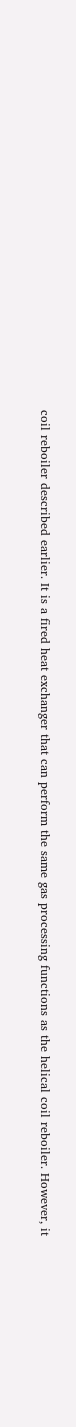coil reboiler described earlier. It is a fired heat exchanger that can perform the same gas processing functions as the helical coil reboiler. However, it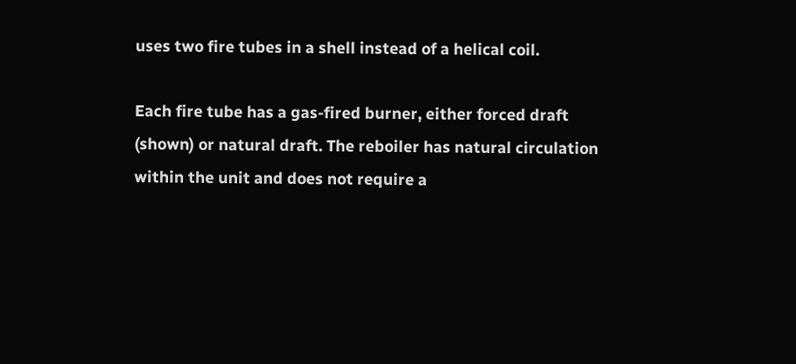uses two fire tubes in a shell instead of a helical coil.

Each fire tube has a gas-fired burner, either forced draft (shown) or natural draft. The reboiler has natural circulation within the unit and does not require a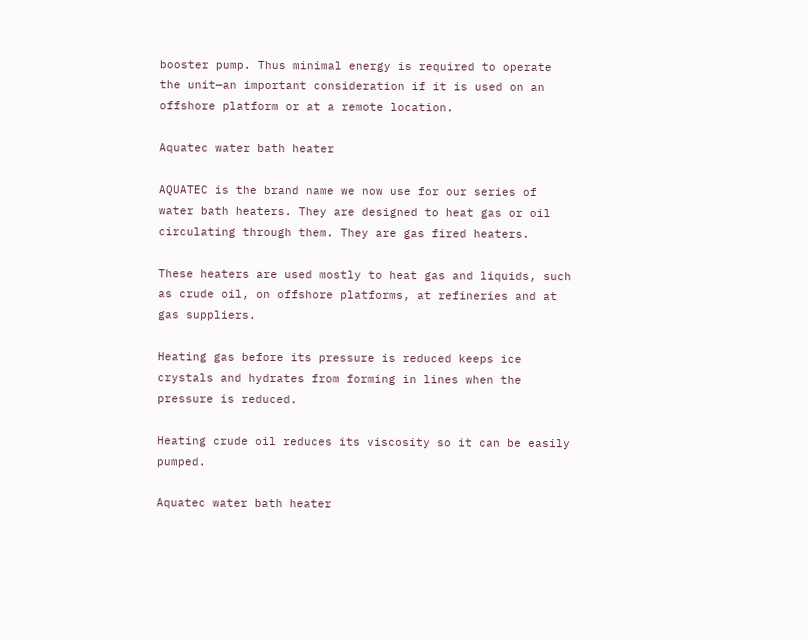booster pump. Thus minimal energy is required to operate the unit—an important consideration if it is used on an offshore platform or at a remote location.

Aquatec water bath heater

AQUATEC is the brand name we now use for our series of water bath heaters. They are designed to heat gas or oil circulating through them. They are gas fired heaters.

These heaters are used mostly to heat gas and liquids, such as crude oil, on offshore platforms, at refineries and at gas suppliers.

Heating gas before its pressure is reduced keeps ice crystals and hydrates from forming in lines when the pressure is reduced.

Heating crude oil reduces its viscosity so it can be easily pumped.

Aquatec water bath heater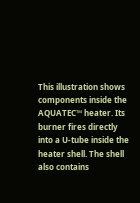This illustration shows components inside the AQUATEC™ heater. Its burner fires directly into a U-tube inside the heater shell. The shell also contains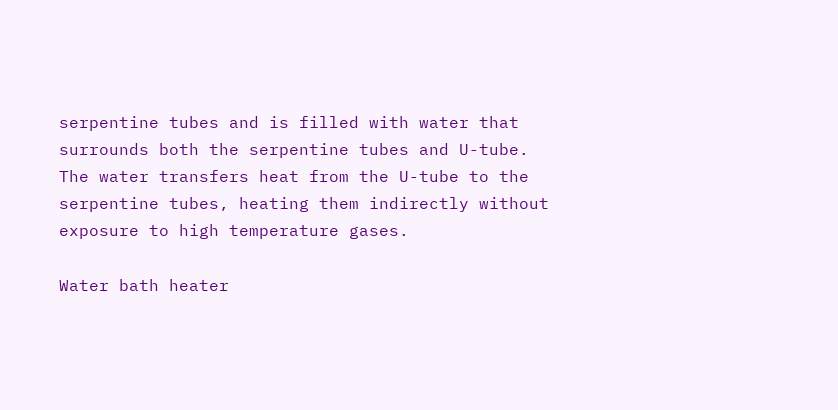serpentine tubes and is filled with water that surrounds both the serpentine tubes and U-tube. The water transfers heat from the U-tube to the serpentine tubes, heating them indirectly without exposure to high temperature gases.

Water bath heater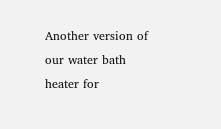Another version of our water bath heater for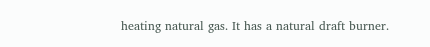heating natural gas. It has a natural draft burner.